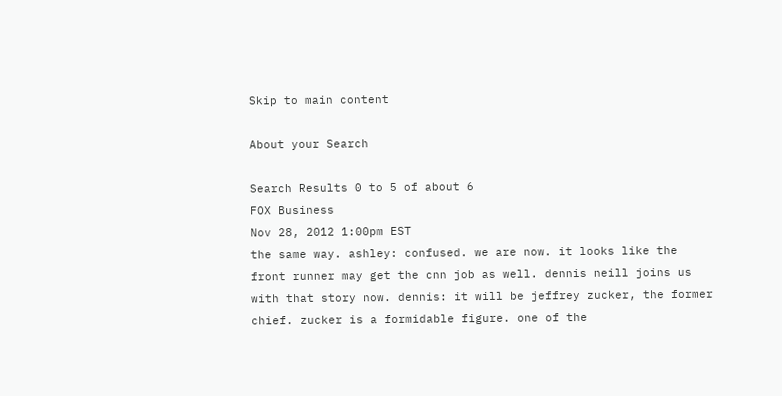Skip to main content

About your Search

Search Results 0 to 5 of about 6
FOX Business
Nov 28, 2012 1:00pm EST
the same way. ashley: confused. we are now. it looks like the front runner may get the cnn job as well. dennis neill joins us with that story now. dennis: it will be jeffrey zucker, the former chief. zucker is a formidable figure. one of the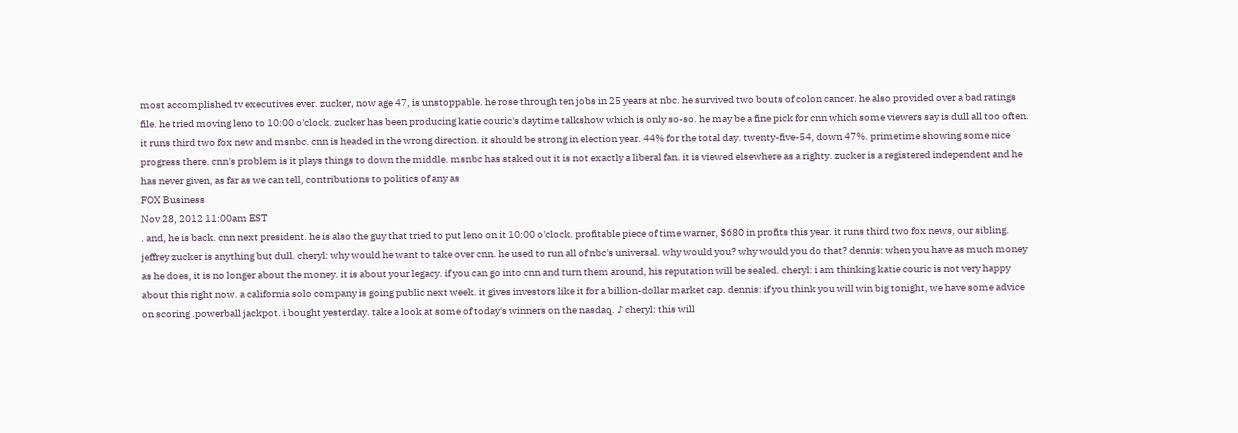most accomplished tv executives ever. zucker, now age 47, is unstoppable. he rose through ten jobs in 25 years at nbc. he survived two bouts of colon cancer. he also provided over a bad ratings file. he tried moving leno to 10:00 o'clock. zucker has been producing katie couric's daytime talkshow which is only so-so. he may be a fine pick for cnn which some viewers say is dull all too often. it runs third two fox new and msnbc. cnn is headed in the wrong direction. it should be strong in election year. 44% for the total day. twenty-five-54, down 47%. primetime showing some nice progress there. cnn's problem is it plays things to down the middle. msnbc has staked out it is not exactly a liberal fan. it is viewed elsewhere as a righty. zucker is a registered independent and he has never given, as far as we can tell, contributions to politics of any as
FOX Business
Nov 28, 2012 11:00am EST
. and, he is back. cnn next president. he is also the guy that tried to put leno on it 10:00 o'clock. profitable piece of time warner, $680 in profits this year. it runs third two fox news, our sibling. jeffrey zucker is anything but dull. cheryl: why would he want to take over cnn. he used to run all of nbc's universal. why would you? why would you do that? dennis: when you have as much money as he does, it is no longer about the money. it is about your legacy. if you can go into cnn and turn them around, his reputation will be sealed. cheryl: i am thinking katie couric is not very happy about this right now. a california solo company is going public next week. it gives investors like it for a billion-dollar market cap. dennis: if you think you will win big tonight, we have some advice on scoring .powerball jackpot. i bought yesterday. take a look at some of today's winners on the nasdaq. ♪ cheryl: this will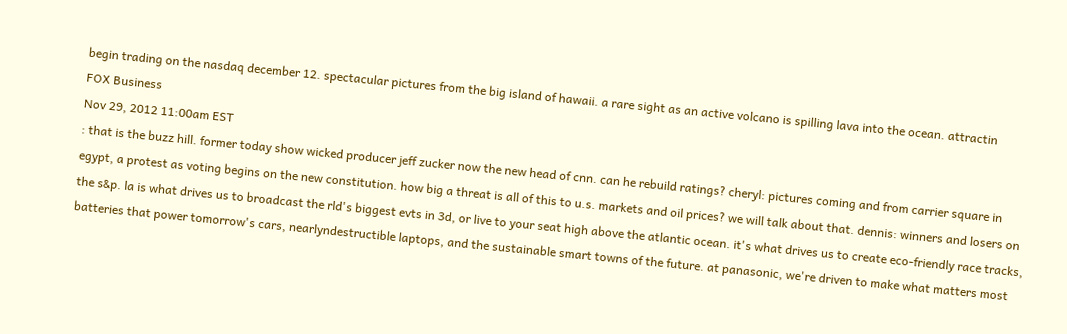begin trading on the nasdaq december 12. spectacular pictures from the big island of hawaii. a rare sight as an active volcano is spilling lava into the ocean. attractin
FOX Business
Nov 29, 2012 11:00am EST
: that is the buzz hill. former today show wicked producer jeff zucker now the new head of cnn. can he rebuild ratings? cheryl: pictures coming and from carrier square in egypt, a protest as voting begins on the new constitution. how big a threat is all of this to u.s. markets and oil prices? we will talk about that. dennis: winners and losers on the s&p. la is what drives us to broadcast the rld's biggest evts in 3d, or live to your seat high above the atlantic ocean. it's what drives us to create eco-friendly race tracks, batteries that power tomorrow's cars, nearlyndestructible laptops, and the sustainable smart towns of the future. at panasonic, we're driven to make what matters most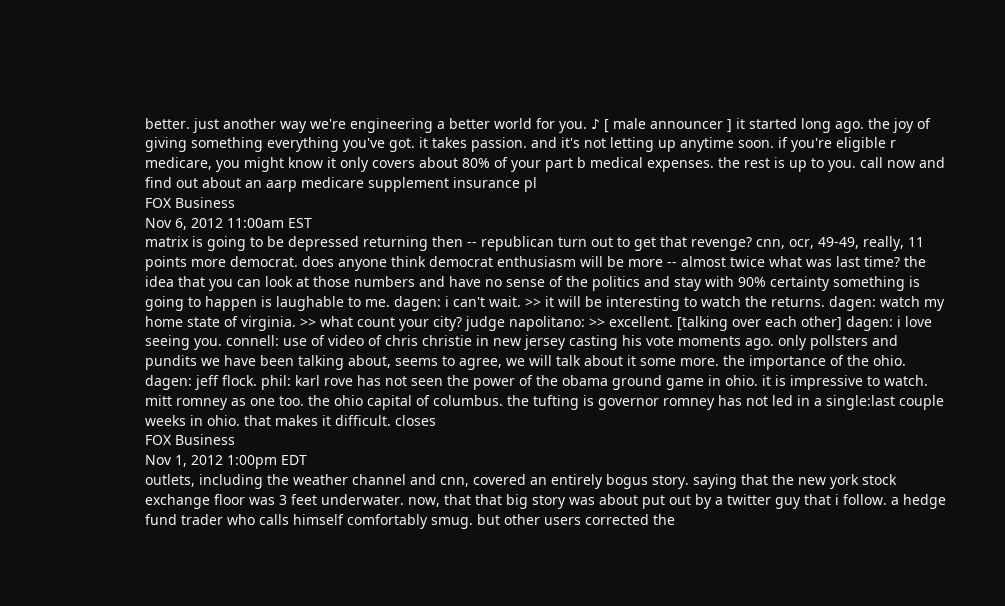better. just another way we're engineering a better world for you. ♪ [ male announcer ] it started long ago. the joy of giving something everything you've got. it takes passion. and it's not letting up anytime soon. if you're eligible r medicare, you might know it only covers about 80% of your part b medical expenses. the rest is up to you. call now and find out about an aarp medicare supplement insurance pl
FOX Business
Nov 6, 2012 11:00am EST
matrix is going to be depressed returning then -- republican turn out to get that revenge? cnn, ocr, 49-49, really, 11 points more democrat. does anyone think democrat enthusiasm will be more -- almost twice what was last time? the idea that you can look at those numbers and have no sense of the politics and stay with 90% certainty something is going to happen is laughable to me. dagen: i can't wait. >> it will be interesting to watch the returns. dagen: watch my home state of virginia. >> what count your city? judge napolitano: >> excellent. [talking over each other] dagen: i love seeing you. connell: use of video of chris christie in new jersey casting his vote moments ago. only pollsters and pundits we have been talking about, seems to agree, we will talk about it some more. the importance of the ohio. dagen: jeff flock. phil: karl rove has not seen the power of the obama ground game in ohio. it is impressive to watch. mitt romney as one too. the ohio capital of columbus. the tufting is governor romney has not led in a single:last couple weeks in ohio. that makes it difficult. closes
FOX Business
Nov 1, 2012 1:00pm EDT
outlets, including the weather channel and cnn, covered an entirely bogus story. saying that the new york stock exchange floor was 3 feet underwater. now, that that big story was about put out by a twitter guy that i follow. a hedge fund trader who calls himself comfortably smug. but other users corrected the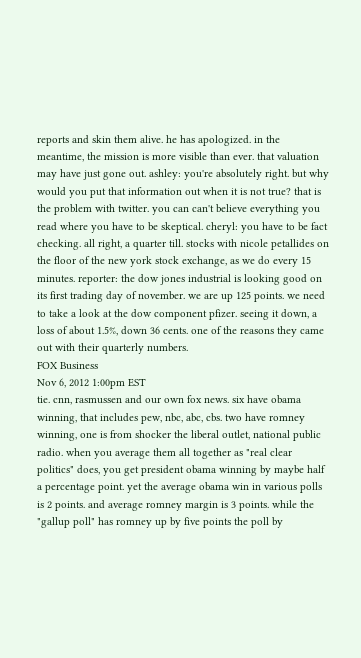reports and skin them alive. he has apologized. in the meantime, the mission is more visible than ever. that valuation may have just gone out. ashley: you're absolutely right. but why would you put that information out when it is not true? that is the problem with twitter. you can can't believe everything you read where you have to be skeptical. cheryl: you have to be fact checking. all right, a quarter till. stocks with nicole petallides on the floor of the new york stock exchange, as we do every 15 minutes. reporter: the dow jones industrial is looking good on its first trading day of november. we are up 125 points. we need to take a look at the dow component pfizer. seeing it down, a loss of about 1.5%, down 36 cents. one of the reasons they came out with their quarterly numbers.
FOX Business
Nov 6, 2012 1:00pm EST
tie. cnn, rasmussen and our own fox news. six have obama winning, that includes pew, nbc, abc, cbs. two have romney winning, one is from shocker the liberal outlet, national public radio. when you average them all together as "real clear politics" does, you get president obama winning by maybe half a percentage point. yet the average obama win in various polls is 2 points. and average romney margin is 3 points. while the "gallup poll" has romney up by five points the poll by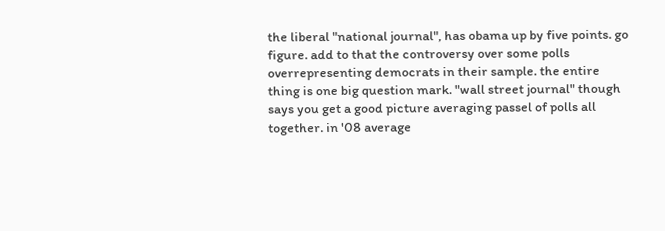the liberal "national journal", has obama up by five points. go figure. add to that the controversy over some polls overrepresenting democrats in their sample. the entire thing is one big question mark. "wall street journal" though says you get a good picture averaging passel of polls all together. in '08 average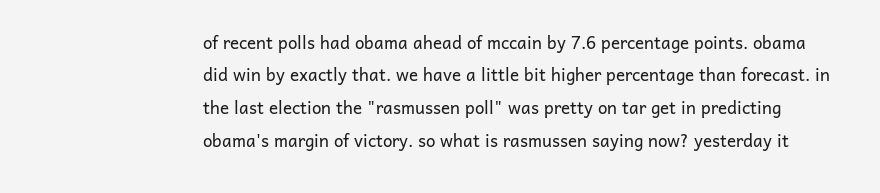of recent polls had obama ahead of mccain by 7.6 percentage points. obama did win by exactly that. we have a little bit higher percentage than forecast. in the last election the "rasmussen poll" was pretty on tar get in predicting obama's margin of victory. so what is rasmussen saying now? yesterday it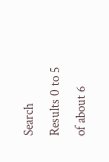Search Results 0 to 5 of about 6